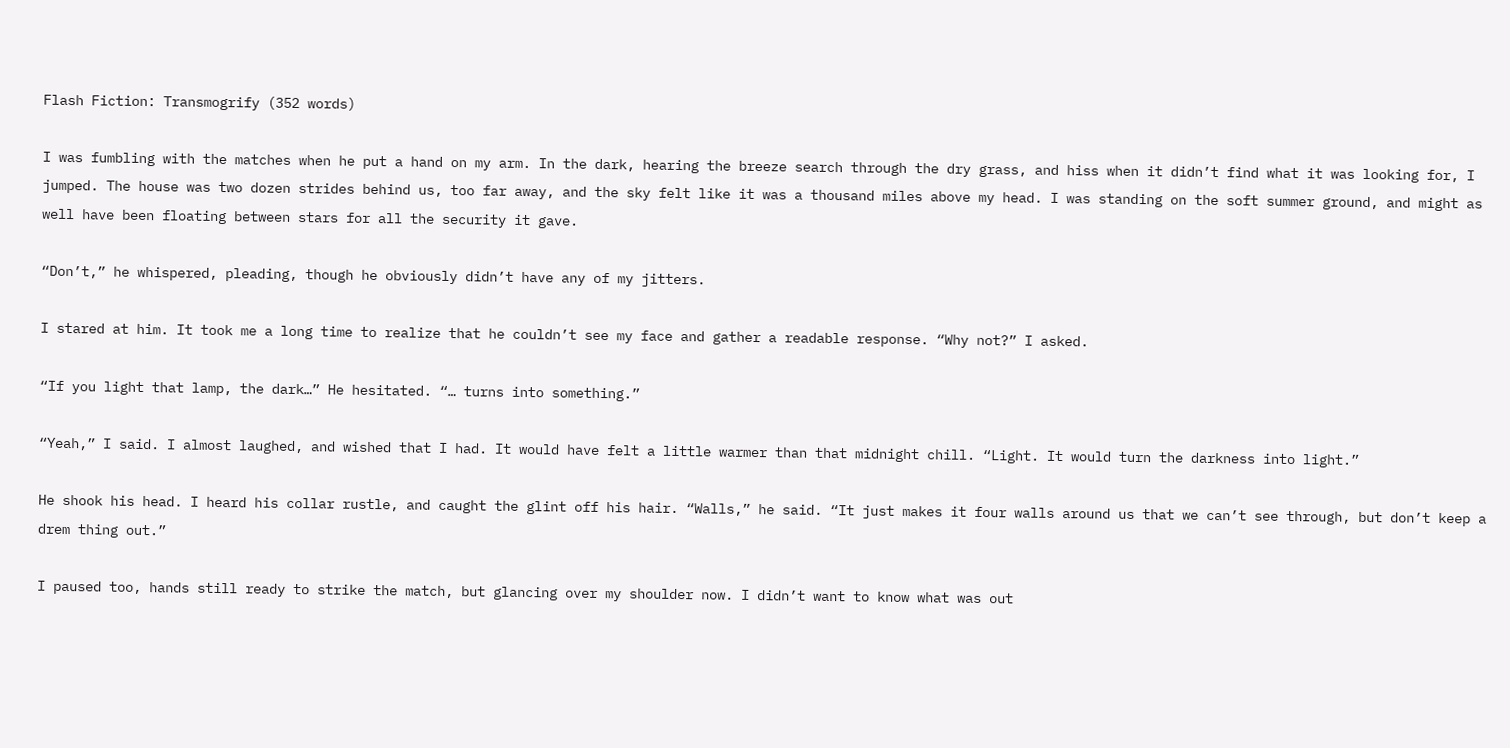Flash Fiction: Transmogrify (352 words)

I was fumbling with the matches when he put a hand on my arm. In the dark, hearing the breeze search through the dry grass, and hiss when it didn’t find what it was looking for, I jumped. The house was two dozen strides behind us, too far away, and the sky felt like it was a thousand miles above my head. I was standing on the soft summer ground, and might as well have been floating between stars for all the security it gave.

“Don’t,” he whispered, pleading, though he obviously didn’t have any of my jitters.

I stared at him. It took me a long time to realize that he couldn’t see my face and gather a readable response. “Why not?” I asked.

“If you light that lamp, the dark…” He hesitated. “… turns into something.”

“Yeah,” I said. I almost laughed, and wished that I had. It would have felt a little warmer than that midnight chill. “Light. It would turn the darkness into light.”

He shook his head. I heard his collar rustle, and caught the glint off his hair. “Walls,” he said. “It just makes it four walls around us that we can’t see through, but don’t keep a drem thing out.”

I paused too, hands still ready to strike the match, but glancing over my shoulder now. I didn’t want to know what was out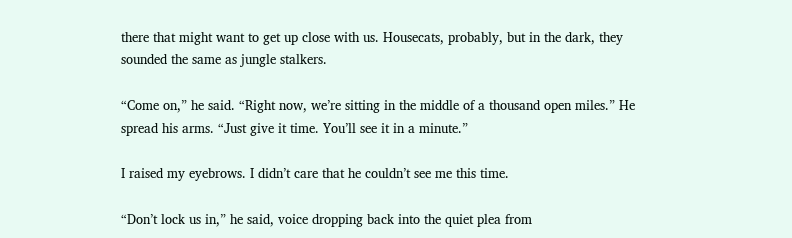there that might want to get up close with us. Housecats, probably, but in the dark, they sounded the same as jungle stalkers.

“Come on,” he said. “Right now, we’re sitting in the middle of a thousand open miles.” He spread his arms. “Just give it time. You’ll see it in a minute.”

I raised my eyebrows. I didn’t care that he couldn’t see me this time.

“Don’t lock us in,” he said, voice dropping back into the quiet plea from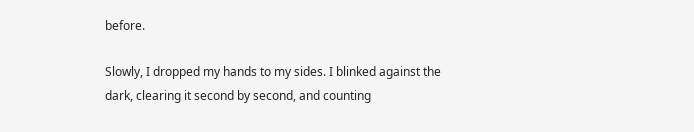before.

Slowly, I dropped my hands to my sides. I blinked against the dark, clearing it second by second, and counting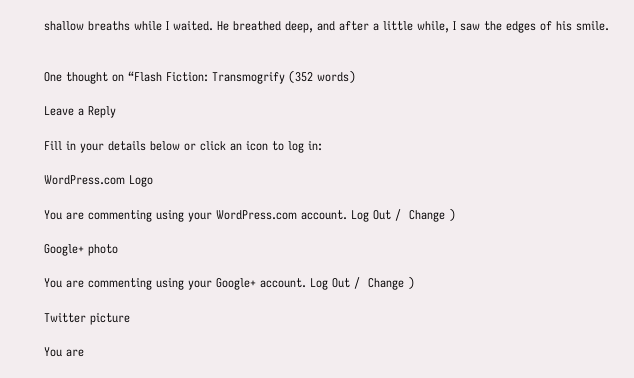shallow breaths while I waited. He breathed deep, and after a little while, I saw the edges of his smile.


One thought on “Flash Fiction: Transmogrify (352 words)

Leave a Reply

Fill in your details below or click an icon to log in:

WordPress.com Logo

You are commenting using your WordPress.com account. Log Out /  Change )

Google+ photo

You are commenting using your Google+ account. Log Out /  Change )

Twitter picture

You are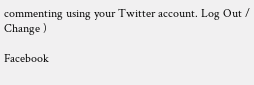commenting using your Twitter account. Log Out /  Change )

Facebook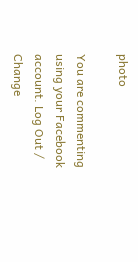photo

You are commenting using your Facebook account. Log Out /  Change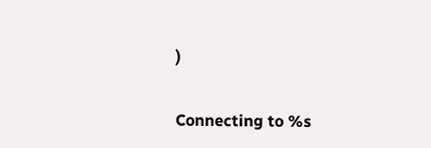)


Connecting to %s